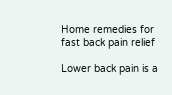Home remedies for fast back pain relief

Lower back pain is a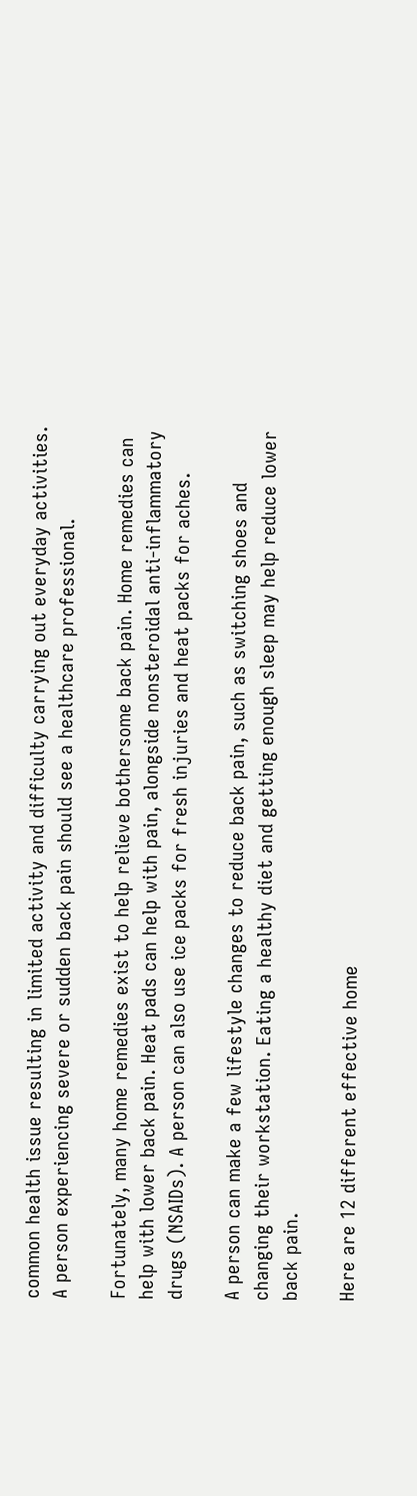common health issue resulting in limited activity and difficulty carrying out everyday activities. A person experiencing severe or sudden back pain should see a healthcare professional.

Fortunately, many home remedies exist to help relieve bothersome back pain. Home remedies can help with lower back pain. Heat pads can help with pain, alongside nonsteroidal anti-inflammatory drugs (NSAIDs). A person can also use ice packs for fresh injuries and heat packs for aches.

A person can make a few lifestyle changes to reduce back pain, such as switching shoes and changing their workstation. Eating a healthy diet and getting enough sleep may help reduce lower back pain.

Here are 12 different effective home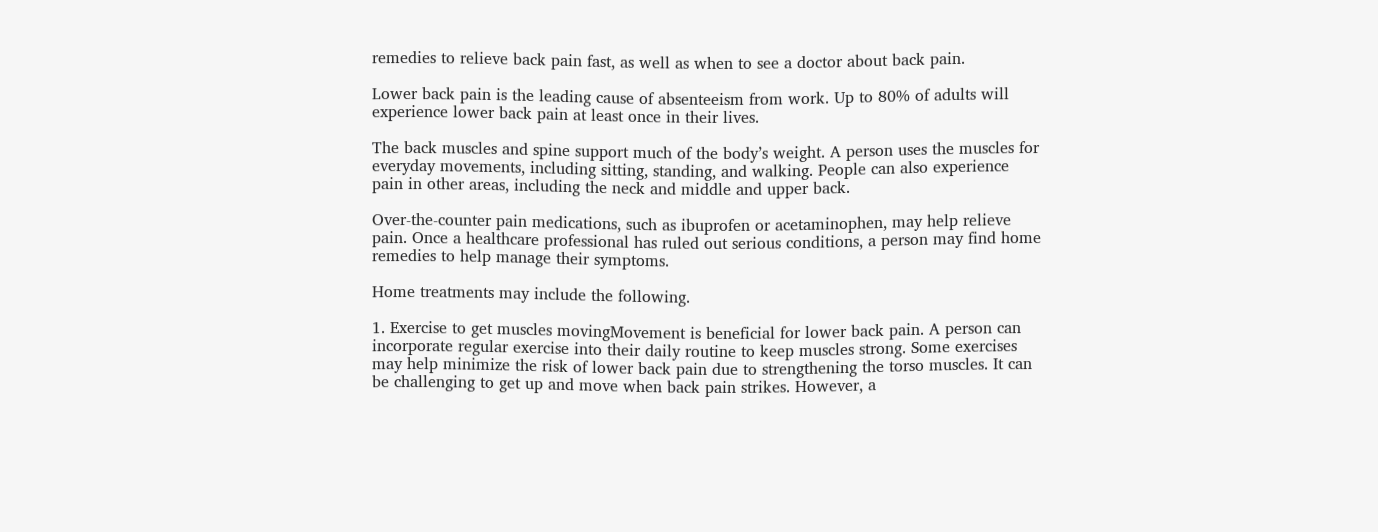remedies to relieve back pain fast, as well as when to see a doctor about back pain.

Lower back pain is the leading cause of absenteeism from work. Up to 80% of adults will experience lower back pain at least once in their lives.

The back muscles and spine support much of the body’s weight. A person uses the muscles for everyday movements, including sitting, standing, and walking. People can also experience pain in other areas, including the neck and middle and upper back.

Over-the-counter pain medications, such as ibuprofen or acetaminophen, may help relieve pain. Once a healthcare professional has ruled out serious conditions, a person may find home remedies to help manage their symptoms.

Home treatments may include the following.

1. Exercise to get muscles movingMovement is beneficial for lower back pain. A person can incorporate regular exercise into their daily routine to keep muscles strong. Some exercises may help minimize the risk of lower back pain due to strengthening the torso muscles. It can be challenging to get up and move when back pain strikes. However, a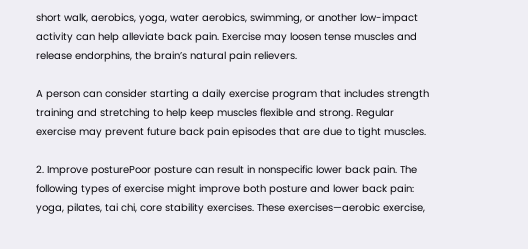short walk, aerobics, yoga, water aerobics, swimming, or another low-impact activity can help alleviate back pain. Exercise may loosen tense muscles and release endorphins, the brain’s natural pain relievers.

A person can consider starting a daily exercise program that includes strength training and stretching to help keep muscles flexible and strong. Regular exercise may prevent future back pain episodes that are due to tight muscles.

2. Improve posturePoor posture can result in nonspecific lower back pain. The following types of exercise might improve both posture and lower back pain: yoga, pilates, tai chi, core stability exercises. These exercises—aerobic exercise,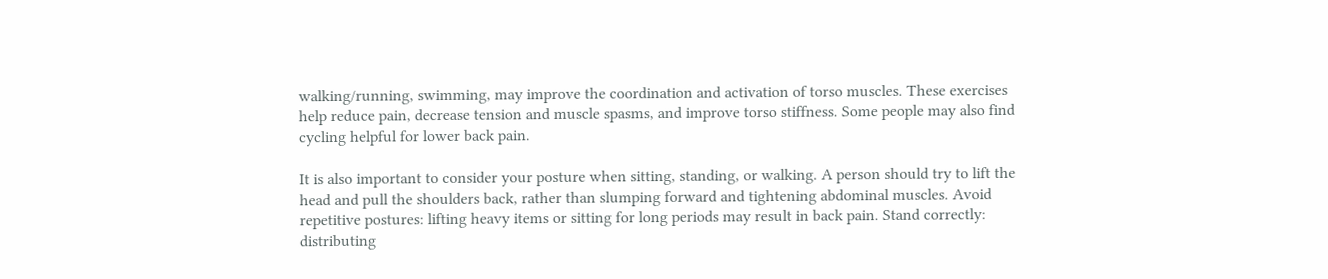walking/running, swimming, may improve the coordination and activation of torso muscles. These exercises help reduce pain, decrease tension and muscle spasms, and improve torso stiffness. Some people may also find cycling helpful for lower back pain.

It is also important to consider your posture when sitting, standing, or walking. A person should try to lift the head and pull the shoulders back, rather than slumping forward and tightening abdominal muscles. Avoid repetitive postures: lifting heavy items or sitting for long periods may result in back pain. Stand correctly: distributing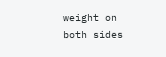weight on both sides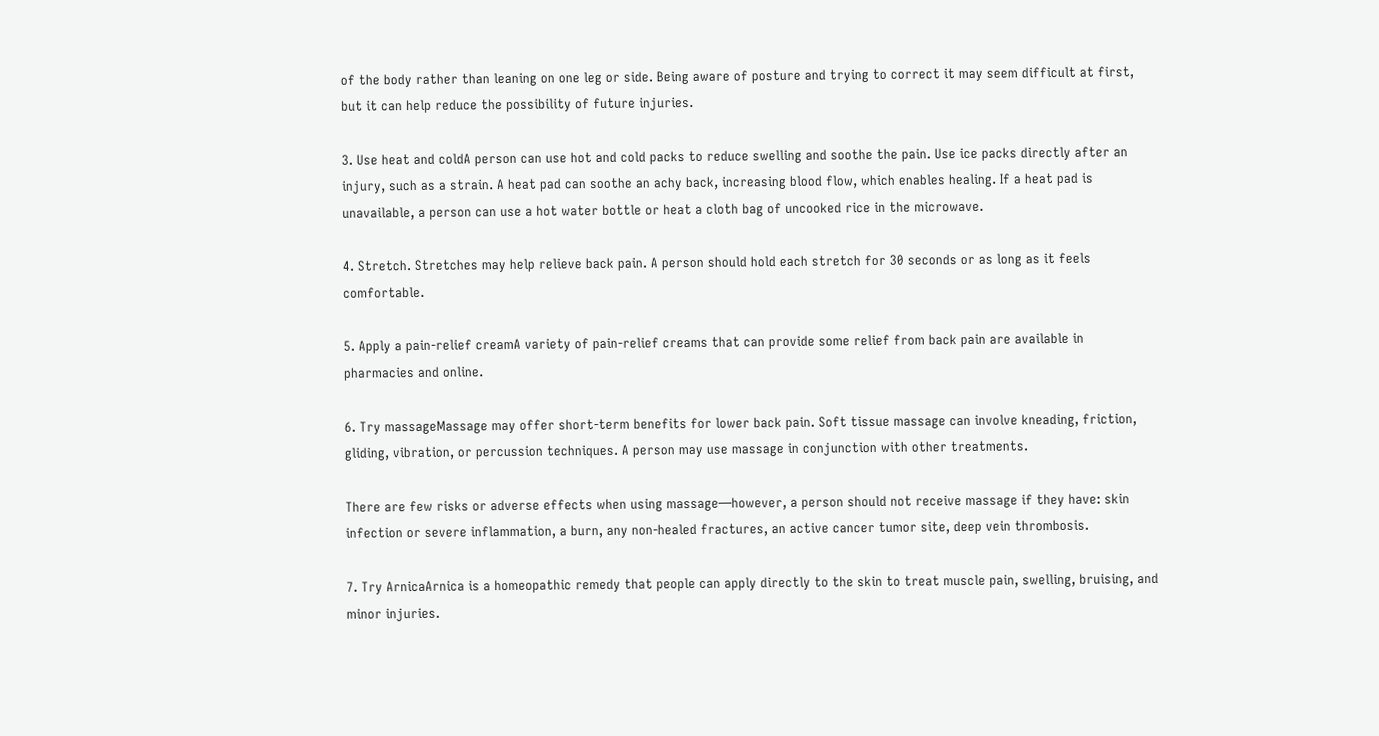of the body rather than leaning on one leg or side. Being aware of posture and trying to correct it may seem difficult at first, but it can help reduce the possibility of future injuries.

3. Use heat and coldA person can use hot and cold packs to reduce swelling and soothe the pain. Use ice packs directly after an injury, such as a strain. A heat pad can soothe an achy back, increasing blood flow, which enables healing. If a heat pad is unavailable, a person can use a hot water bottle or heat a cloth bag of uncooked rice in the microwave.

4. Stretch. Stretches may help relieve back pain. A person should hold each stretch for 30 seconds or as long as it feels comfortable.

5. Apply a pain-relief creamA variety of pain-relief creams that can provide some relief from back pain are available in pharmacies and online.

6. Try massageMassage may offer short-term benefits for lower back pain. Soft tissue massage can involve kneading, friction, gliding, vibration, or percussion techniques. A person may use massage in conjunction with other treatments.

There are few risks or adverse effects when using massage—however, a person should not receive massage if they have: skin infection or severe inflammation, a burn, any non-healed fractures, an active cancer tumor site, deep vein thrombosis.

7. Try ArnicaArnica is a homeopathic remedy that people can apply directly to the skin to treat muscle pain, swelling, bruising, and minor injuries.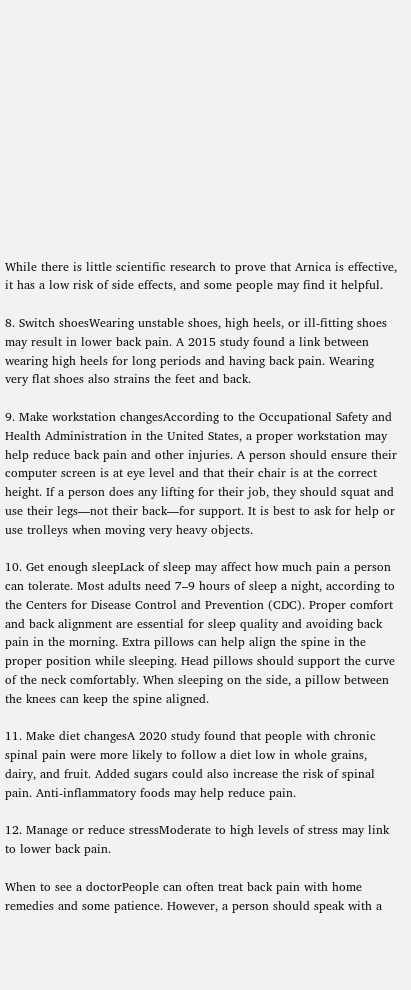While there is little scientific research to prove that Arnica is effective, it has a low risk of side effects, and some people may find it helpful.

8. Switch shoesWearing unstable shoes, high heels, or ill-fitting shoes may result in lower back pain. A 2015 study found a link between wearing high heels for long periods and having back pain. Wearing very flat shoes also strains the feet and back.

9. Make workstation changesAccording to the Occupational Safety and Health Administration in the United States, a proper workstation may help reduce back pain and other injuries. A person should ensure their computer screen is at eye level and that their chair is at the correct height. If a person does any lifting for their job, they should squat and use their legs—not their back—for support. It is best to ask for help or use trolleys when moving very heavy objects.

10. Get enough sleepLack of sleep may affect how much pain a person can tolerate. Most adults need 7–9 hours of sleep a night, according to the Centers for Disease Control and Prevention (CDC). Proper comfort and back alignment are essential for sleep quality and avoiding back pain in the morning. Extra pillows can help align the spine in the proper position while sleeping. Head pillows should support the curve of the neck comfortably. When sleeping on the side, a pillow between the knees can keep the spine aligned.

11. Make diet changesA 2020 study found that people with chronic spinal pain were more likely to follow a diet low in whole grains, dairy, and fruit. Added sugars could also increase the risk of spinal pain. Anti-inflammatory foods may help reduce pain.

12. Manage or reduce stressModerate to high levels of stress may link to lower back pain.

When to see a doctorPeople can often treat back pain with home remedies and some patience. However, a person should speak with a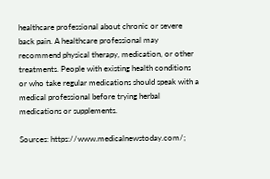healthcare professional about chronic or severe back pain. A healthcare professional may recommend physical therapy, medication, or other treatments. People with existing health conditions or who take regular medications should speak with a medical professional before trying herbal medications or supplements.

Sources: https://www.medicalnewstoday.com/;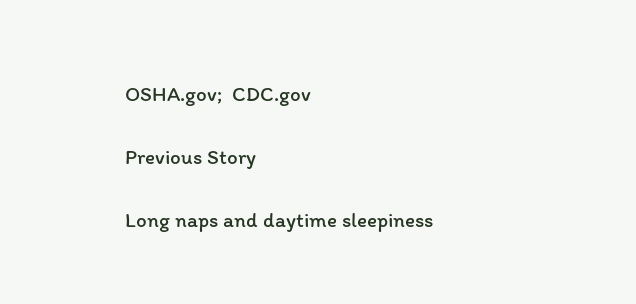OSHA.gov;  CDC.gov

Previous Story

Long naps and daytime sleepiness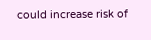could increase risk of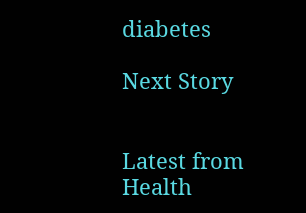diabetes

Next Story


Latest from Health